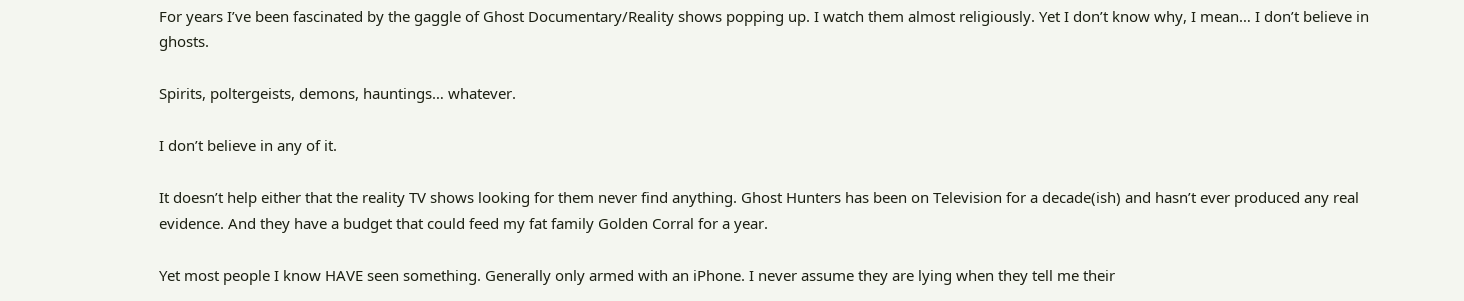For years I’ve been fascinated by the gaggle of Ghost Documentary/Reality shows popping up. I watch them almost religiously. Yet I don’t know why, I mean… I don’t believe in ghosts.

Spirits, poltergeists, demons, hauntings… whatever.

I don’t believe in any of it.

It doesn’t help either that the reality TV shows looking for them never find anything. Ghost Hunters has been on Television for a decade(ish) and hasn’t ever produced any real evidence. And they have a budget that could feed my fat family Golden Corral for a year.

Yet most people I know HAVE seen something. Generally only armed with an iPhone. I never assume they are lying when they tell me their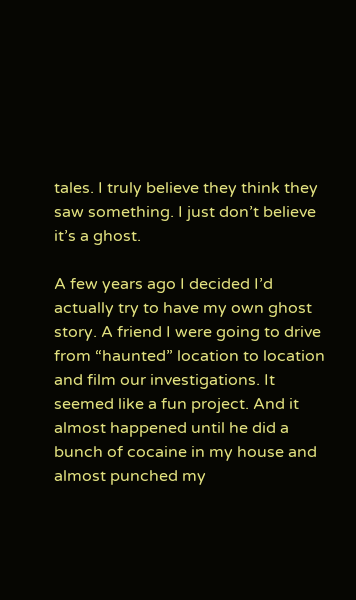tales. I truly believe they think they saw something. I just don’t believe it’s a ghost.

A few years ago I decided I’d actually try to have my own ghost story. A friend I were going to drive from “haunted” location to location and film our investigations. It seemed like a fun project. And it almost happened until he did a bunch of cocaine in my house and almost punched my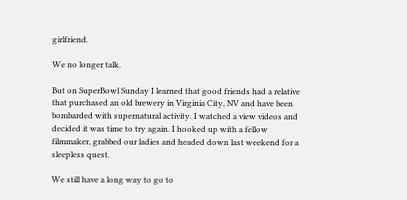girlfriend.

We no longer talk.

But on SuperBowl Sunday I learned that good friends had a relative that purchased an old brewery in Virginia City, NV and have been bombarded with supernatural activity. I watched a view videos and decided it was time to try again. I hooked up with a fellow filmmaker, grabbed our ladies and headed down last weekend for a sleepless quest.

We still have a long way to go to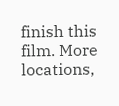finish this film. More locations,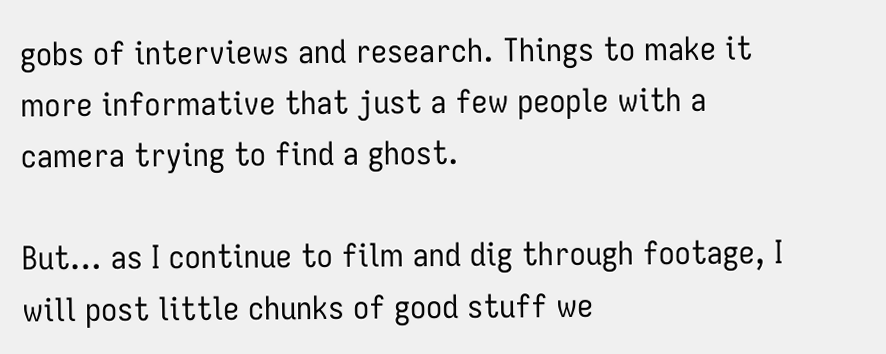gobs of interviews and research. Things to make it more informative that just a few people with a camera trying to find a ghost.

But… as I continue to film and dig through footage, I will post little chunks of good stuff we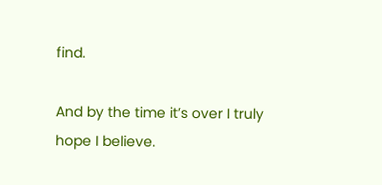find.

And by the time it’s over I truly hope I believe.